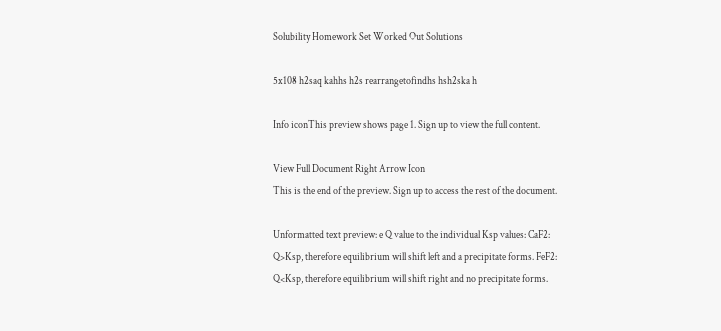Solubility Homework Set Worked Out Solutions

5x108 h2saq kahhs h2s rearrangetofindhs hsh2ska h

Info iconThis preview shows page 1. Sign up to view the full content.

View Full Document Right Arrow Icon
This is the end of the preview. Sign up to access the rest of the document.

Unformatted text preview: e Q value to the individual Ksp values: CaF2: Q>Ksp, therefore equilibrium will shift left and a precipitate forms. FeF2: Q<Ksp, therefore equilibrium will shift right and no precipitate forms.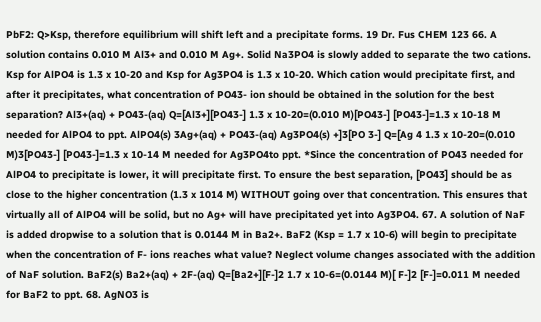PbF2: Q>Ksp, therefore equilibrium will shift left and a precipitate forms. 19 Dr. Fus CHEM 123 66. A solution contains 0.010 M Al3+ and 0.010 M Ag+. Solid Na3PO4 is slowly added to separate the two cations. Ksp for AlPO4 is 1.3 x 10‐20 and Ksp for Ag3PO4 is 1.3 x 10‐20. Which cation would precipitate first, and after it precipitates, what concentration of PO43‐ ion should be obtained in the solution for the best separation? Al3+(aq) + PO43‐(aq) Q=[Al3+][PO43‐] 1.3 x 10‐20=(0.010 M)[PO43‐] [PO43‐]=1.3 x 10‐18 M needed for AlPO4 to ppt. AlPO4(s) 3Ag+(aq) + PO43‐(aq) Ag3PO4(s) +]3[PO 3‐] Q=[Ag 4 1.3 x 10‐20=(0.010 M)3[PO43‐] [PO43‐]=1.3 x 10‐14 M needed for Ag3PO4to ppt. *Since the concentration of PO43 needed for AlPO4 to precipitate is lower, it will precipitate first. To ensure the best separation, [PO43] should be as close to the higher concentration (1.3 x 1014 M) WITHOUT going over that concentration. This ensures that virtually all of AlPO4 will be solid, but no Ag+ will have precipitated yet into Ag3PO4. 67. A solution of NaF is added dropwise to a solution that is 0.0144 M in Ba2+. BaF2 (Ksp = 1.7 x 10‐6) will begin to precipitate when the concentration of F‐ ions reaches what value? Neglect volume changes associated with the addition of NaF solution. BaF2(s) Ba2+(aq) + 2F‐(aq) Q=[Ba2+][F‐]2 1.7 x 10‐6=(0.0144 M)[ F‐]2 [F‐]=0.011 M needed for BaF2 to ppt. 68. AgNO3 is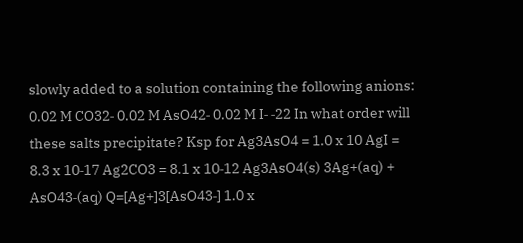slowly added to a solution containing the following anions: 0.02 M CO32‐ 0.02 M AsO42‐ 0.02 M I‐ ‐22 In what order will these salts precipitate? Ksp for Ag3AsO4 = 1.0 x 10 AgI = 8.3 x 10‐17 Ag2CO3 = 8.1 x 10‐12 Ag3AsO4(s) 3Ag+(aq) + AsO43‐(aq) Q=[Ag+]3[AsO43‐] 1.0 x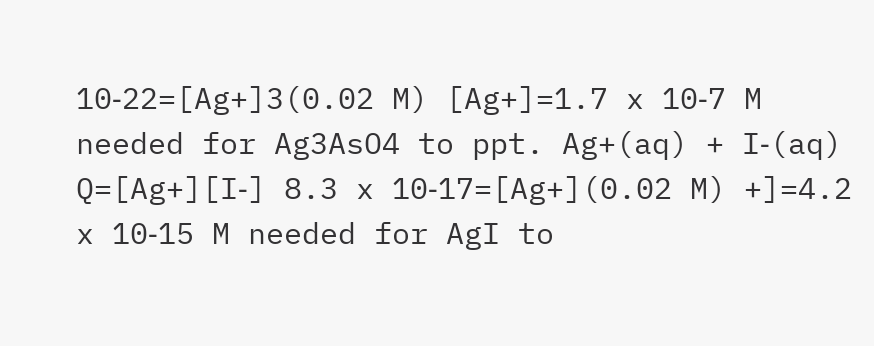10‐22=[Ag+]3(0.02 M) [Ag+]=1.7 x 10‐7 M needed for Ag3AsO4 to ppt. Ag+(aq) + I‐(aq) Q=[Ag+][I‐] 8.3 x 10‐17=[Ag+](0.02 M) +]=4.2 x 10‐15 M needed for AgI to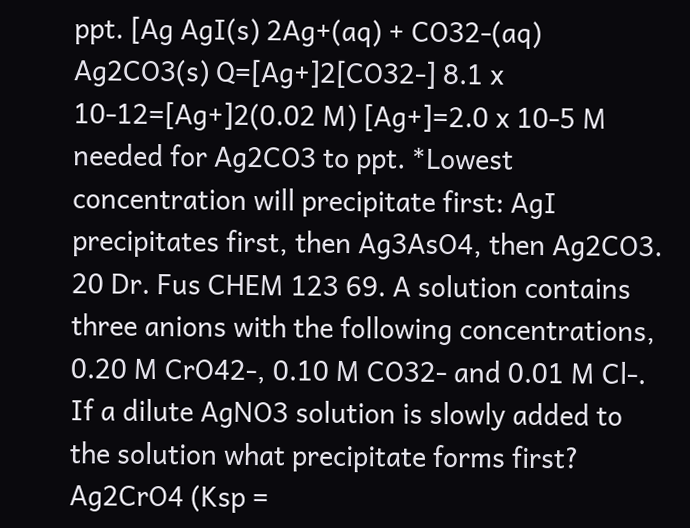ppt. [Ag AgI(s) 2Ag+(aq) + CO32‐(aq) Ag2CO3(s) Q=[Ag+]2[CO32‐] 8.1 x 10‐12=[Ag+]2(0.02 M) [Ag+]=2.0 x 10‐5 M needed for Ag2CO3 to ppt. *Lowest concentration will precipitate first: AgI precipitates first, then Ag3AsO4, then Ag2CO3. 20 Dr. Fus CHEM 123 69. A solution contains three anions with the following concentrations, 0.20 M CrO42‐, 0.10 M CO32‐ and 0.01 M Cl‐. If a dilute AgNO3 solution is slowly added to the solution what precipitate forms first? Ag2CrO4 (Ksp =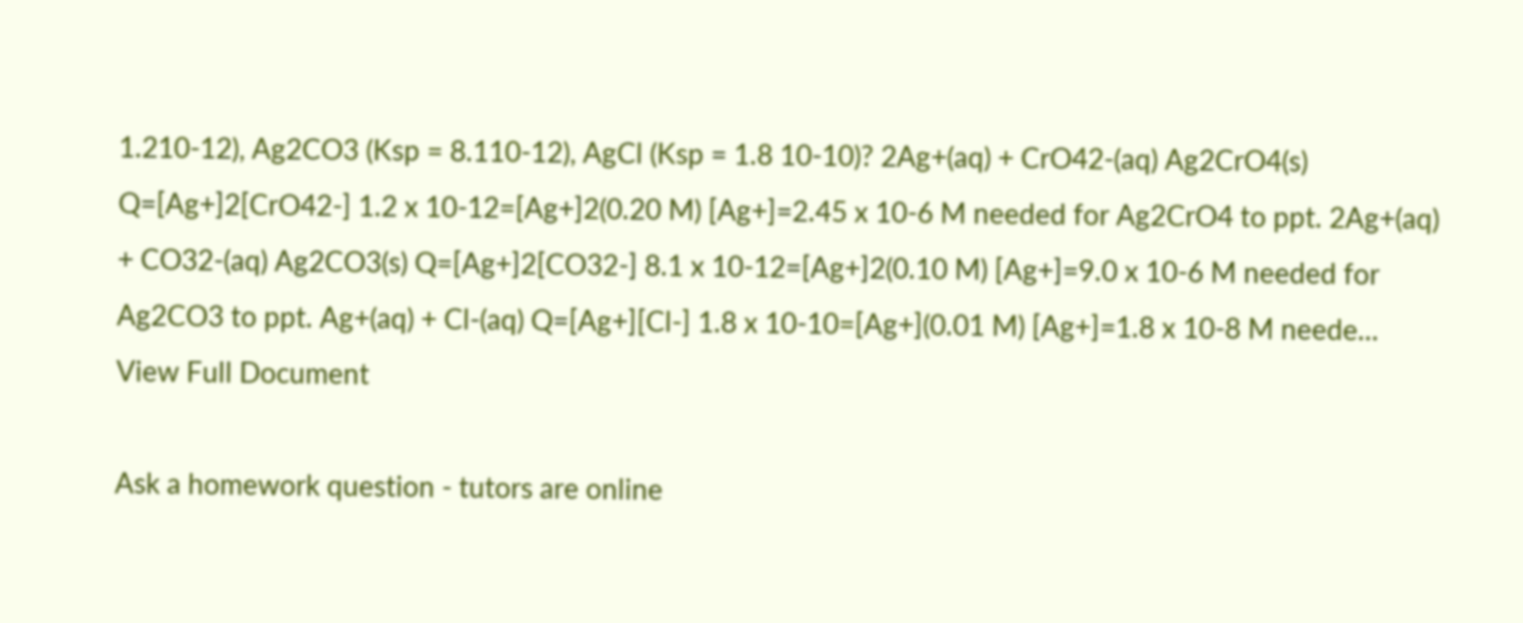1.210‐12), Ag2CO3 (Ksp = 8.110‐12), AgCl (Ksp = 1.8 10‐10)? 2Ag+(aq) + CrO42‐(aq) Ag2CrO4(s) Q=[Ag+]2[CrO42‐] 1.2 x 10‐12=[Ag+]2(0.20 M) [Ag+]=2.45 x 10‐6 M needed for Ag2CrO4 to ppt. 2Ag+(aq) + CO32‐(aq) Ag2CO3(s) Q=[Ag+]2[CO32‐] 8.1 x 10‐12=[Ag+]2(0.10 M) [Ag+]=9.0 x 10‐6 M needed for Ag2CO3 to ppt. Ag+(aq) + Cl‐(aq) Q=[Ag+][Cl‐] 1.8 x 10‐10=[Ag+](0.01 M) [Ag+]=1.8 x 10‐8 M neede...
View Full Document

Ask a homework question - tutors are online